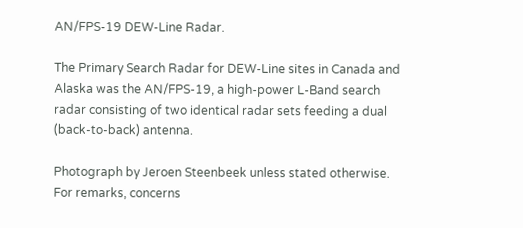AN/FPS-19 DEW-Line Radar.

The Primary Search Radar for DEW-Line sites in Canada and Alaska was the AN/FPS-19, a high-power L-Band search radar consisting of two identical radar sets feeding a dual (back-to-back) antenna.

Photograph by Jeroen Steenbeek unless stated otherwise. For remarks, concerns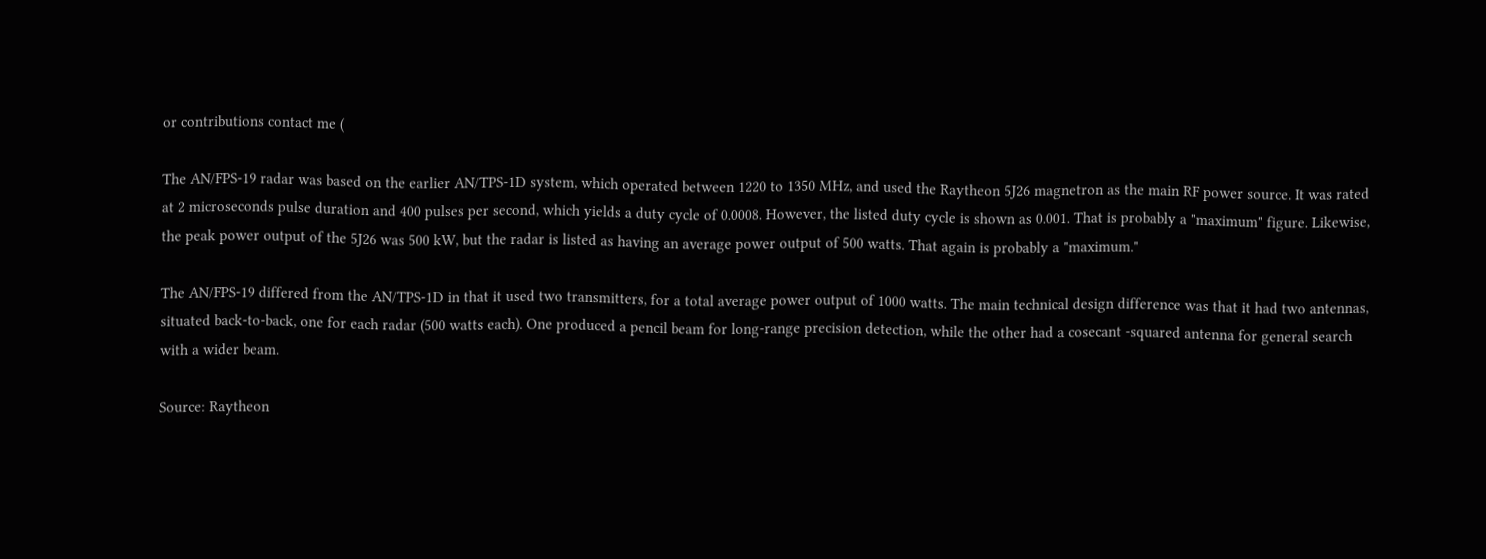or contributions contact me (

The AN/FPS-19 radar was based on the earlier AN/TPS-1D system, which operated between 1220 to 1350 MHz, and used the Raytheon 5J26 magnetron as the main RF power source. It was rated at 2 microseconds pulse duration and 400 pulses per second, which yields a duty cycle of 0.0008. However, the listed duty cycle is shown as 0.001. That is probably a "maximum" figure. Likewise, the peak power output of the 5J26 was 500 kW, but the radar is listed as having an average power output of 500 watts. That again is probably a "maximum."

The AN/FPS-19 differed from the AN/TPS-1D in that it used two transmitters, for a total average power output of 1000 watts. The main technical design difference was that it had two antennas, situated back-to-back, one for each radar (500 watts each). One produced a pencil beam for long-range precision detection, while the other had a cosecant -squared antenna for general search with a wider beam.

Source: Raytheon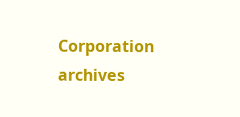Corporation archives